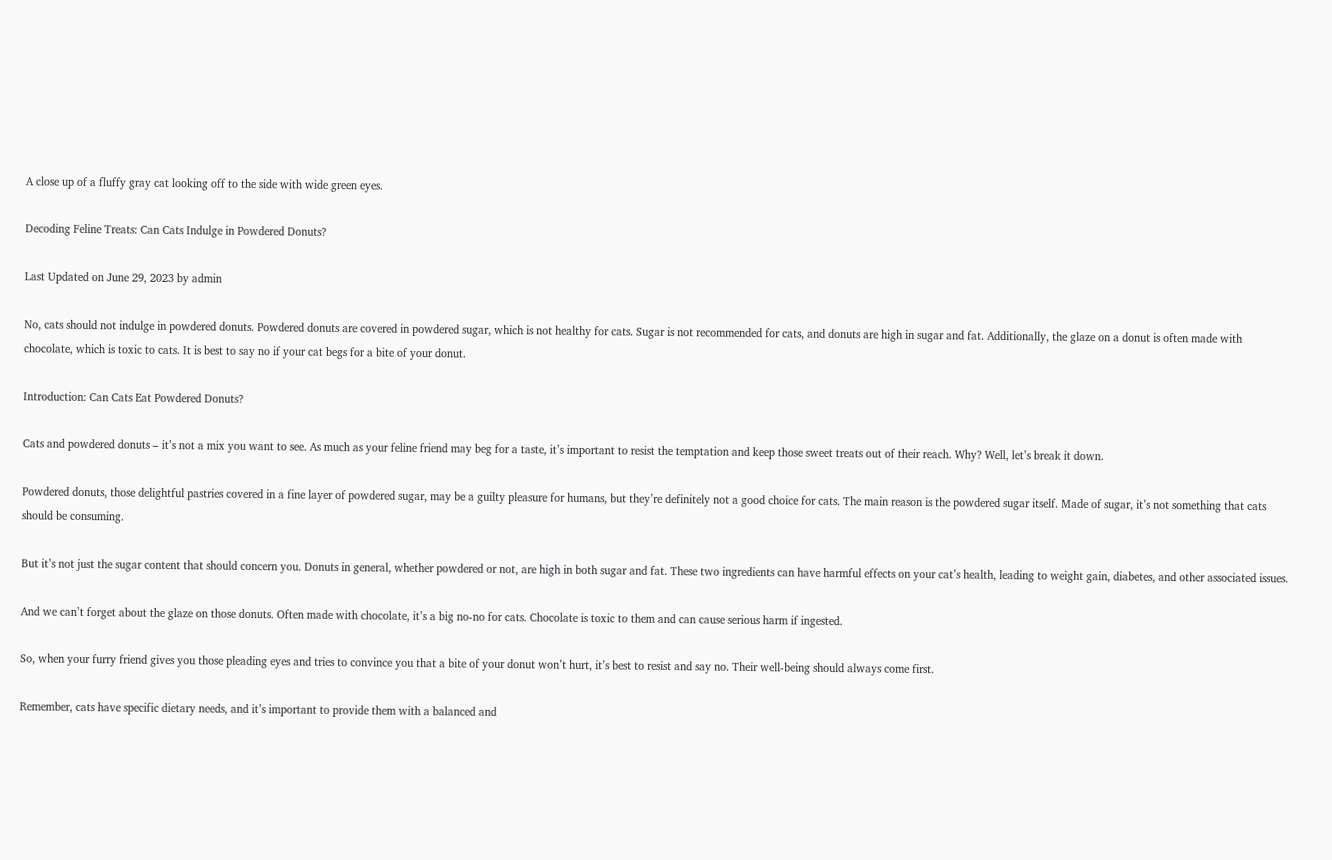A close up of a fluffy gray cat looking off to the side with wide green eyes.

Decoding Feline Treats: Can Cats Indulge in Powdered Donuts?

Last Updated on June 29, 2023 by admin

No, cats should not indulge in powdered donuts. Powdered donuts are covered in powdered sugar, which is not healthy for cats. Sugar is not recommended for cats, and donuts are high in sugar and fat. Additionally, the glaze on a donut is often made with chocolate, which is toxic to cats. It is best to say no if your cat begs for a bite of your donut.

Introduction: Can Cats Eat Powdered Donuts?

Cats and powdered donuts – it’s not a mix you want to see. As much as your feline friend may beg for a taste, it’s important to resist the temptation and keep those sweet treats out of their reach. Why? Well, let’s break it down.

Powdered donuts, those delightful pastries covered in a fine layer of powdered sugar, may be a guilty pleasure for humans, but they’re definitely not a good choice for cats. The main reason is the powdered sugar itself. Made of sugar, it’s not something that cats should be consuming.

But it’s not just the sugar content that should concern you. Donuts in general, whether powdered or not, are high in both sugar and fat. These two ingredients can have harmful effects on your cat’s health, leading to weight gain, diabetes, and other associated issues.

And we can’t forget about the glaze on those donuts. Often made with chocolate, it’s a big no-no for cats. Chocolate is toxic to them and can cause serious harm if ingested.

So, when your furry friend gives you those pleading eyes and tries to convince you that a bite of your donut won’t hurt, it’s best to resist and say no. Their well-being should always come first.

Remember, cats have specific dietary needs, and it’s important to provide them with a balanced and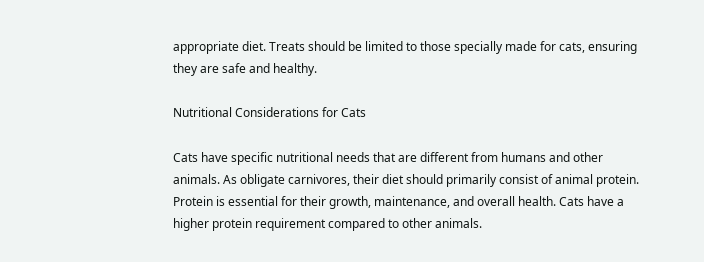appropriate diet. Treats should be limited to those specially made for cats, ensuring they are safe and healthy.

Nutritional Considerations for Cats

Cats have specific nutritional needs that are different from humans and other animals. As obligate carnivores, their diet should primarily consist of animal protein. Protein is essential for their growth, maintenance, and overall health. Cats have a higher protein requirement compared to other animals.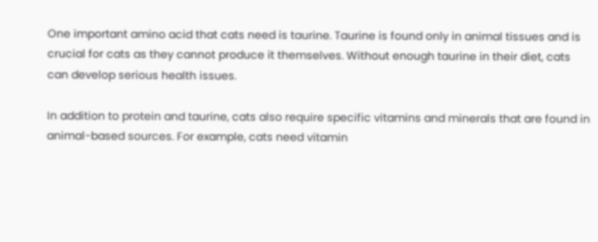One important amino acid that cats need is taurine. Taurine is found only in animal tissues and is crucial for cats as they cannot produce it themselves. Without enough taurine in their diet, cats can develop serious health issues.

In addition to protein and taurine, cats also require specific vitamins and minerals that are found in animal-based sources. For example, cats need vitamin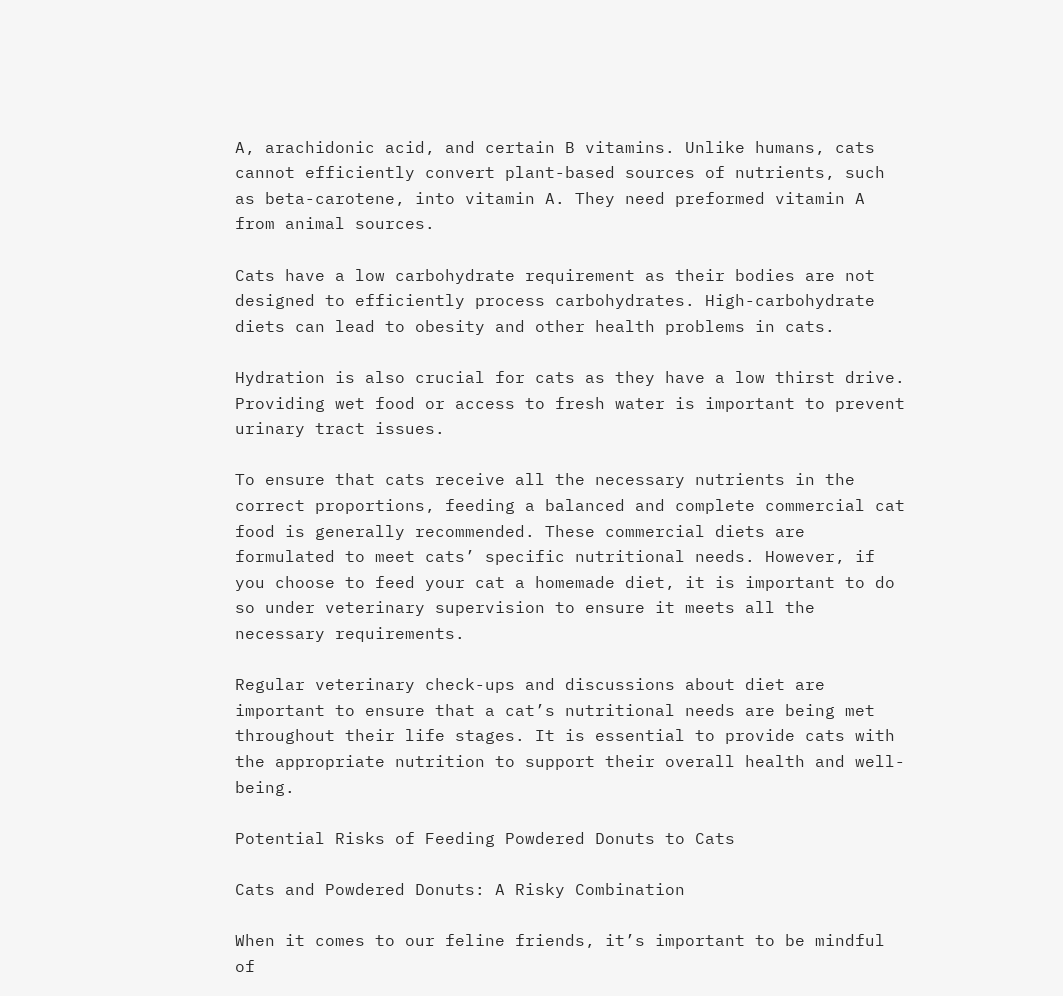A, arachidonic acid, and certain B vitamins. Unlike humans, cats cannot efficiently convert plant-based sources of nutrients, such as beta-carotene, into vitamin A. They need preformed vitamin A from animal sources.

Cats have a low carbohydrate requirement as their bodies are not designed to efficiently process carbohydrates. High-carbohydrate diets can lead to obesity and other health problems in cats.

Hydration is also crucial for cats as they have a low thirst drive. Providing wet food or access to fresh water is important to prevent urinary tract issues.

To ensure that cats receive all the necessary nutrients in the correct proportions, feeding a balanced and complete commercial cat food is generally recommended. These commercial diets are formulated to meet cats’ specific nutritional needs. However, if you choose to feed your cat a homemade diet, it is important to do so under veterinary supervision to ensure it meets all the necessary requirements.

Regular veterinary check-ups and discussions about diet are important to ensure that a cat’s nutritional needs are being met throughout their life stages. It is essential to provide cats with the appropriate nutrition to support their overall health and well-being.

Potential Risks of Feeding Powdered Donuts to Cats

Cats and Powdered Donuts: A Risky Combination

When it comes to our feline friends, it’s important to be mindful of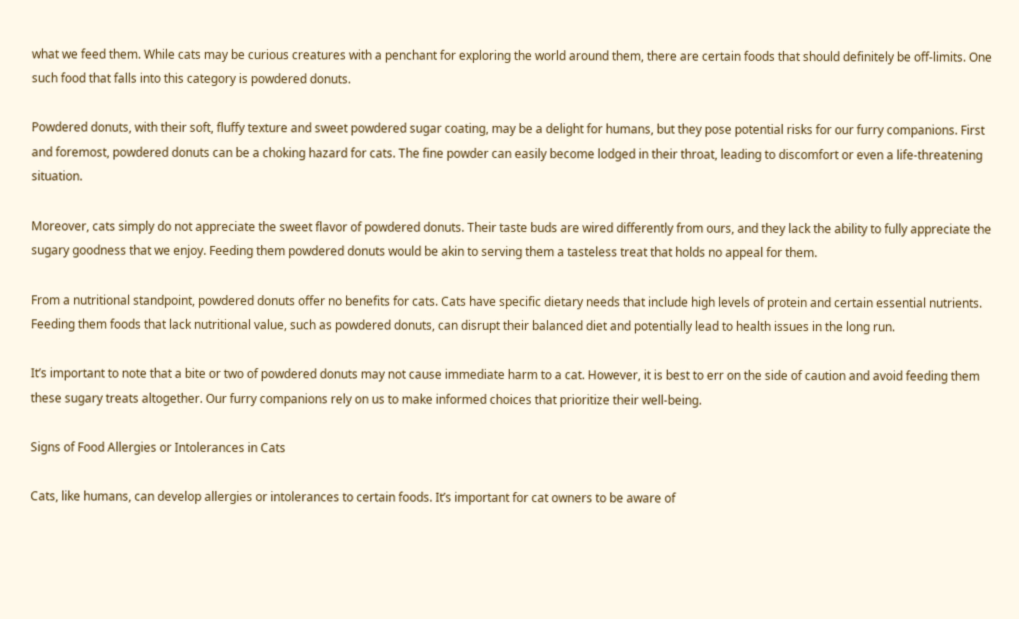what we feed them. While cats may be curious creatures with a penchant for exploring the world around them, there are certain foods that should definitely be off-limits. One such food that falls into this category is powdered donuts.

Powdered donuts, with their soft, fluffy texture and sweet powdered sugar coating, may be a delight for humans, but they pose potential risks for our furry companions. First and foremost, powdered donuts can be a choking hazard for cats. The fine powder can easily become lodged in their throat, leading to discomfort or even a life-threatening situation.

Moreover, cats simply do not appreciate the sweet flavor of powdered donuts. Their taste buds are wired differently from ours, and they lack the ability to fully appreciate the sugary goodness that we enjoy. Feeding them powdered donuts would be akin to serving them a tasteless treat that holds no appeal for them.

From a nutritional standpoint, powdered donuts offer no benefits for cats. Cats have specific dietary needs that include high levels of protein and certain essential nutrients. Feeding them foods that lack nutritional value, such as powdered donuts, can disrupt their balanced diet and potentially lead to health issues in the long run.

It’s important to note that a bite or two of powdered donuts may not cause immediate harm to a cat. However, it is best to err on the side of caution and avoid feeding them these sugary treats altogether. Our furry companions rely on us to make informed choices that prioritize their well-being.

Signs of Food Allergies or Intolerances in Cats

Cats, like humans, can develop allergies or intolerances to certain foods. It’s important for cat owners to be aware of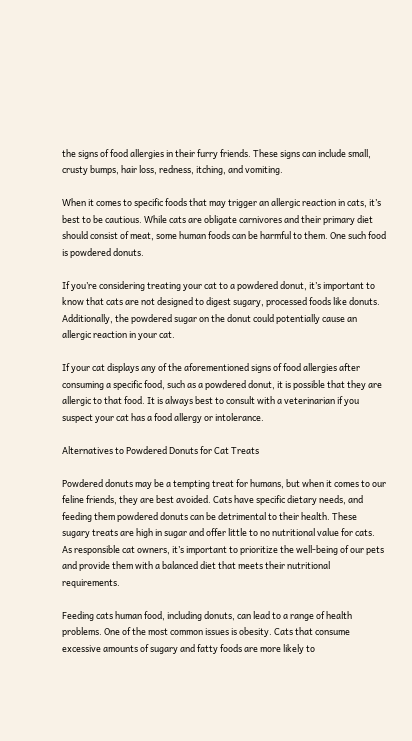the signs of food allergies in their furry friends. These signs can include small, crusty bumps, hair loss, redness, itching, and vomiting.

When it comes to specific foods that may trigger an allergic reaction in cats, it’s best to be cautious. While cats are obligate carnivores and their primary diet should consist of meat, some human foods can be harmful to them. One such food is powdered donuts.

If you’re considering treating your cat to a powdered donut, it’s important to know that cats are not designed to digest sugary, processed foods like donuts. Additionally, the powdered sugar on the donut could potentially cause an allergic reaction in your cat.

If your cat displays any of the aforementioned signs of food allergies after consuming a specific food, such as a powdered donut, it is possible that they are allergic to that food. It is always best to consult with a veterinarian if you suspect your cat has a food allergy or intolerance.

Alternatives to Powdered Donuts for Cat Treats

Powdered donuts may be a tempting treat for humans, but when it comes to our feline friends, they are best avoided. Cats have specific dietary needs, and feeding them powdered donuts can be detrimental to their health. These sugary treats are high in sugar and offer little to no nutritional value for cats. As responsible cat owners, it’s important to prioritize the well-being of our pets and provide them with a balanced diet that meets their nutritional requirements.

Feeding cats human food, including donuts, can lead to a range of health problems. One of the most common issues is obesity. Cats that consume excessive amounts of sugary and fatty foods are more likely to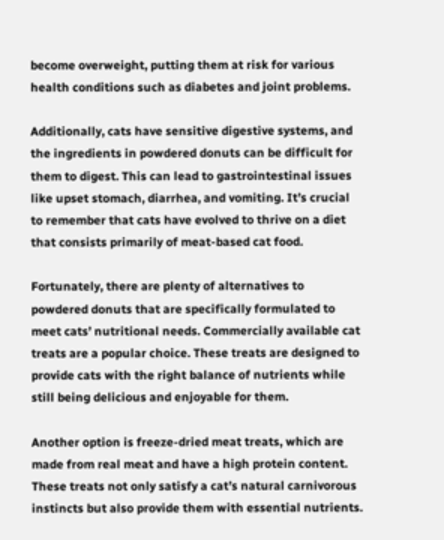become overweight, putting them at risk for various health conditions such as diabetes and joint problems.

Additionally, cats have sensitive digestive systems, and the ingredients in powdered donuts can be difficult for them to digest. This can lead to gastrointestinal issues like upset stomach, diarrhea, and vomiting. It’s crucial to remember that cats have evolved to thrive on a diet that consists primarily of meat-based cat food.

Fortunately, there are plenty of alternatives to powdered donuts that are specifically formulated to meet cats’ nutritional needs. Commercially available cat treats are a popular choice. These treats are designed to provide cats with the right balance of nutrients while still being delicious and enjoyable for them.

Another option is freeze-dried meat treats, which are made from real meat and have a high protein content. These treats not only satisfy a cat’s natural carnivorous instincts but also provide them with essential nutrients.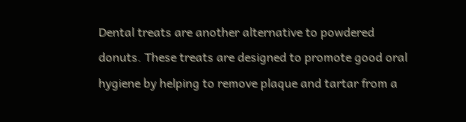Dental treats are another alternative to powdered donuts. These treats are designed to promote good oral hygiene by helping to remove plaque and tartar from a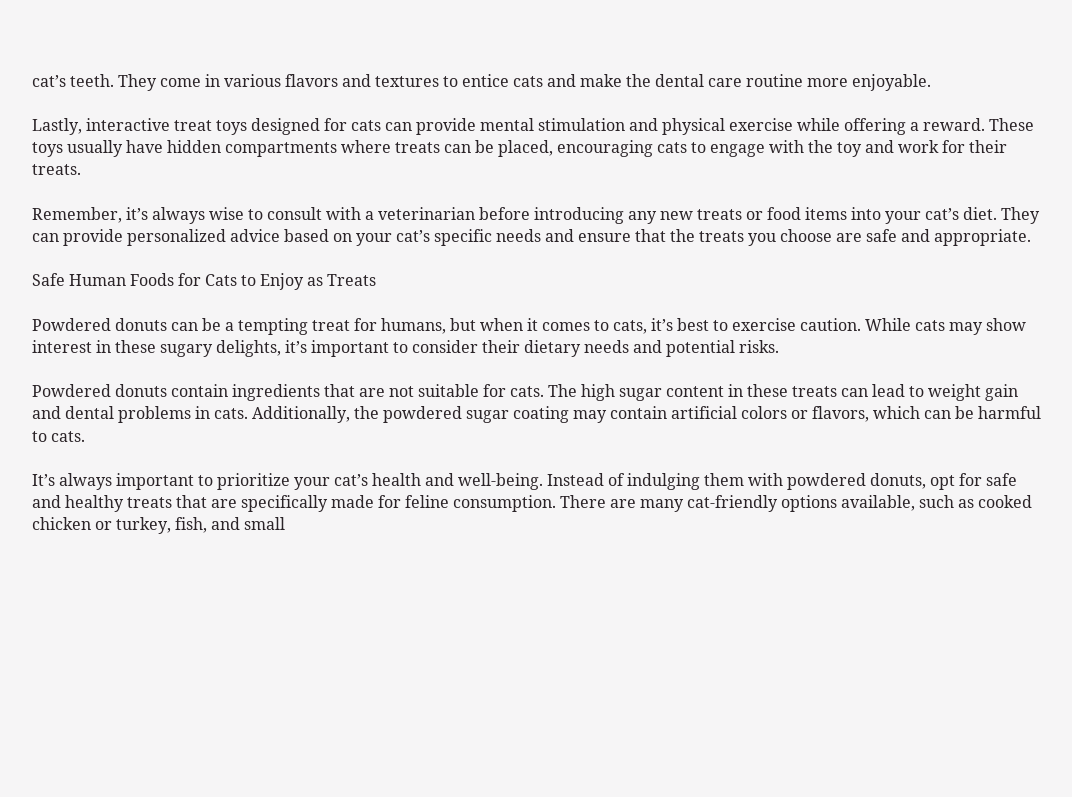cat’s teeth. They come in various flavors and textures to entice cats and make the dental care routine more enjoyable.

Lastly, interactive treat toys designed for cats can provide mental stimulation and physical exercise while offering a reward. These toys usually have hidden compartments where treats can be placed, encouraging cats to engage with the toy and work for their treats.

Remember, it’s always wise to consult with a veterinarian before introducing any new treats or food items into your cat’s diet. They can provide personalized advice based on your cat’s specific needs and ensure that the treats you choose are safe and appropriate.

Safe Human Foods for Cats to Enjoy as Treats

Powdered donuts can be a tempting treat for humans, but when it comes to cats, it’s best to exercise caution. While cats may show interest in these sugary delights, it’s important to consider their dietary needs and potential risks.

Powdered donuts contain ingredients that are not suitable for cats. The high sugar content in these treats can lead to weight gain and dental problems in cats. Additionally, the powdered sugar coating may contain artificial colors or flavors, which can be harmful to cats.

It’s always important to prioritize your cat’s health and well-being. Instead of indulging them with powdered donuts, opt for safe and healthy treats that are specifically made for feline consumption. There are many cat-friendly options available, such as cooked chicken or turkey, fish, and small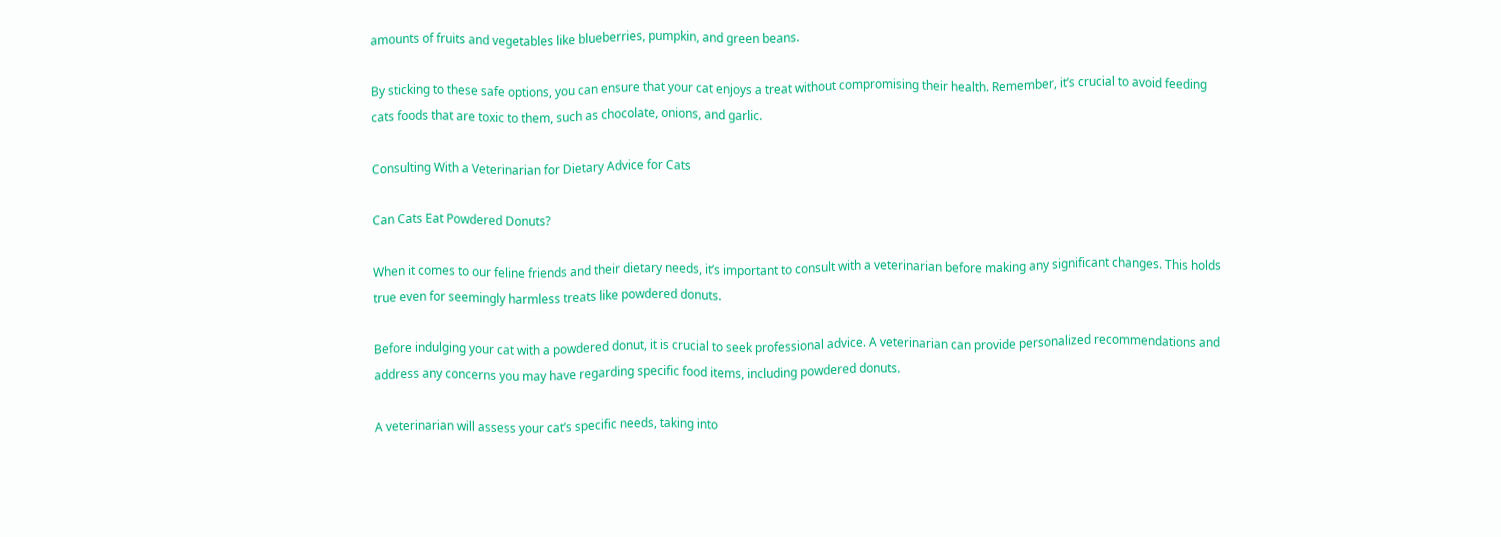amounts of fruits and vegetables like blueberries, pumpkin, and green beans.

By sticking to these safe options, you can ensure that your cat enjoys a treat without compromising their health. Remember, it’s crucial to avoid feeding cats foods that are toxic to them, such as chocolate, onions, and garlic.

Consulting With a Veterinarian for Dietary Advice for Cats

Can Cats Eat Powdered Donuts?

When it comes to our feline friends and their dietary needs, it’s important to consult with a veterinarian before making any significant changes. This holds true even for seemingly harmless treats like powdered donuts.

Before indulging your cat with a powdered donut, it is crucial to seek professional advice. A veterinarian can provide personalized recommendations and address any concerns you may have regarding specific food items, including powdered donuts.

A veterinarian will assess your cat’s specific needs, taking into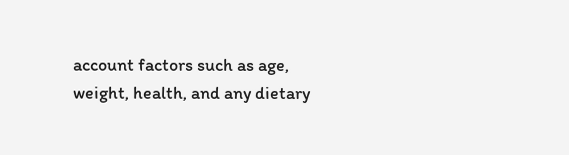account factors such as age, weight, health, and any dietary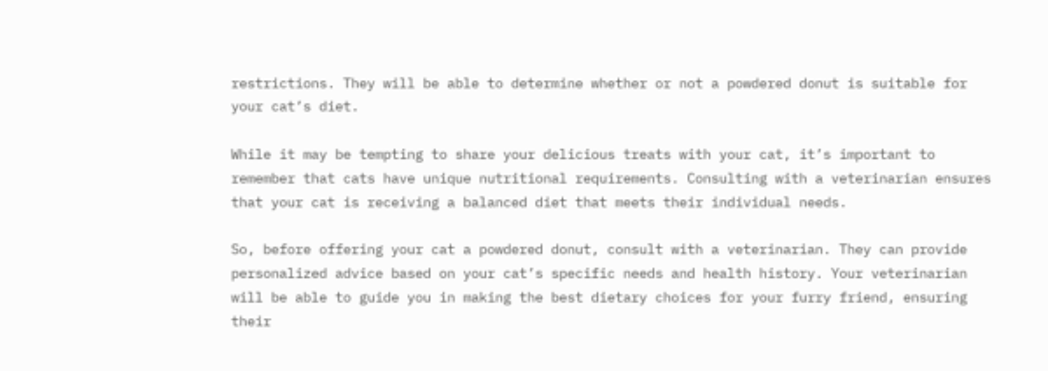restrictions. They will be able to determine whether or not a powdered donut is suitable for your cat’s diet.

While it may be tempting to share your delicious treats with your cat, it’s important to remember that cats have unique nutritional requirements. Consulting with a veterinarian ensures that your cat is receiving a balanced diet that meets their individual needs.

So, before offering your cat a powdered donut, consult with a veterinarian. They can provide personalized advice based on your cat’s specific needs and health history. Your veterinarian will be able to guide you in making the best dietary choices for your furry friend, ensuring their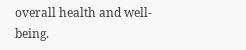overall health and well-being.